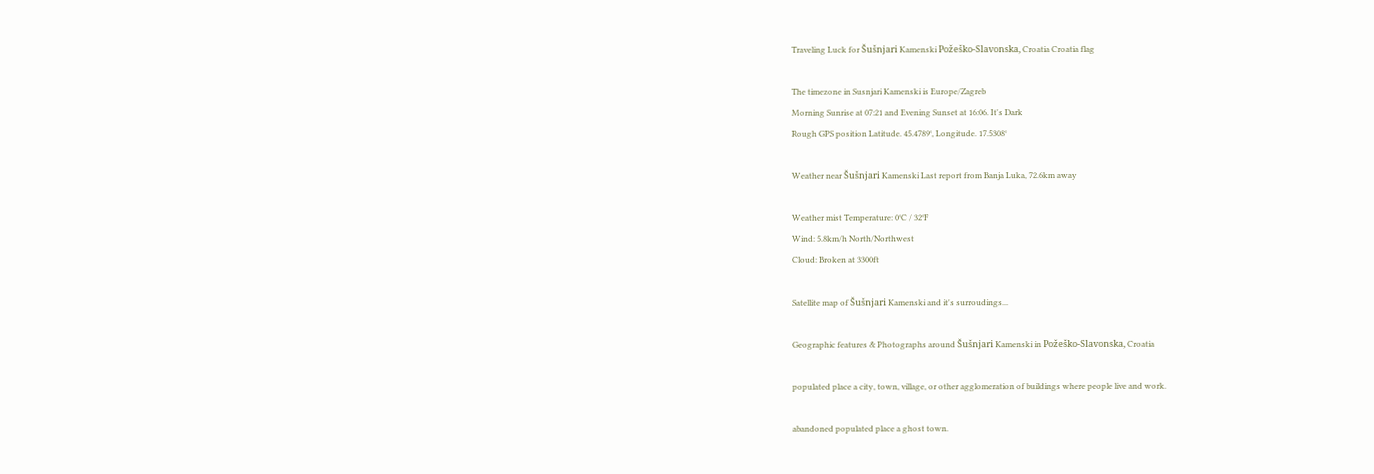Traveling Luck for Šušnjari Kamenski Požeško-Slavonska, Croatia Croatia flag

The timezone in Susnjari Kamenski is Europe/Zagreb
Morning Sunrise at 07:21 and Evening Sunset at 16:06. It's Dark
Rough GPS position Latitude. 45.4789°, Longitude. 17.5308°

Weather near Šušnjari Kamenski Last report from Banja Luka, 72.6km away

Weather mist Temperature: 0°C / 32°F
Wind: 5.8km/h North/Northwest
Cloud: Broken at 3300ft

Satellite map of Šušnjari Kamenski and it's surroudings...

Geographic features & Photographs around Šušnjari Kamenski in Požeško-Slavonska, Croatia

populated place a city, town, village, or other agglomeration of buildings where people live and work.

abandoned populated place a ghost town.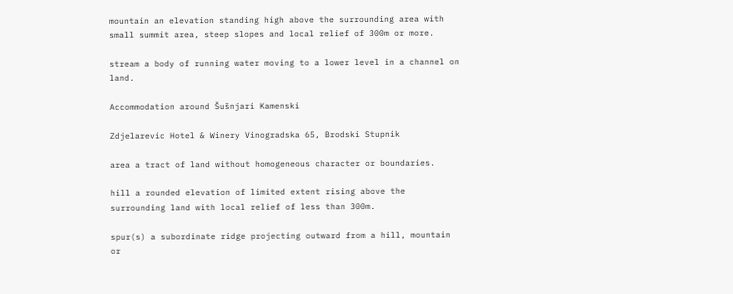mountain an elevation standing high above the surrounding area with small summit area, steep slopes and local relief of 300m or more.

stream a body of running water moving to a lower level in a channel on land.

Accommodation around Šušnjari Kamenski

Zdjelarevic Hotel & Winery Vinogradska 65, Brodski Stupnik

area a tract of land without homogeneous character or boundaries.

hill a rounded elevation of limited extent rising above the surrounding land with local relief of less than 300m.

spur(s) a subordinate ridge projecting outward from a hill, mountain or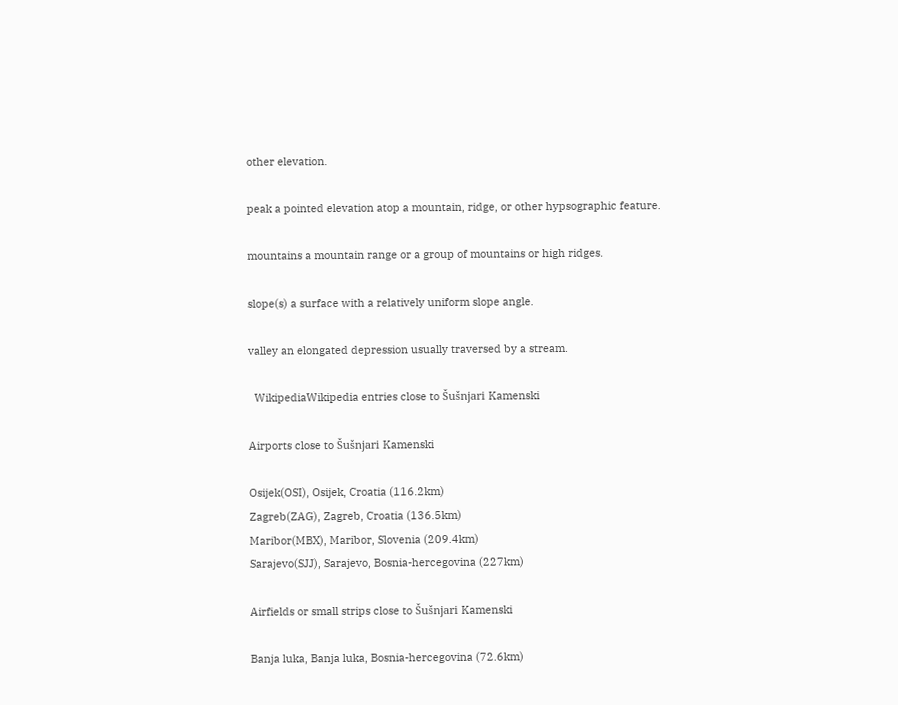other elevation.

peak a pointed elevation atop a mountain, ridge, or other hypsographic feature.

mountains a mountain range or a group of mountains or high ridges.

slope(s) a surface with a relatively uniform slope angle.

valley an elongated depression usually traversed by a stream.

  WikipediaWikipedia entries close to Šušnjari Kamenski

Airports close to Šušnjari Kamenski

Osijek(OSI), Osijek, Croatia (116.2km)
Zagreb(ZAG), Zagreb, Croatia (136.5km)
Maribor(MBX), Maribor, Slovenia (209.4km)
Sarajevo(SJJ), Sarajevo, Bosnia-hercegovina (227km)

Airfields or small strips close to Šušnjari Kamenski

Banja luka, Banja luka, Bosnia-hercegovina (72.6km)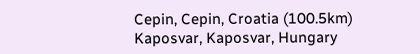Cepin, Cepin, Croatia (100.5km)
Kaposvar, Kaposvar, Hungary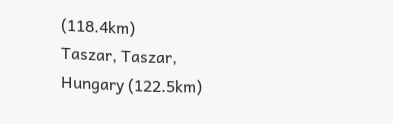(118.4km)
Taszar, Taszar, Hungary (122.5km)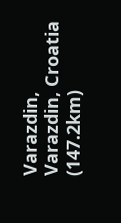Varazdin, Varazdin, Croatia (147.2km)